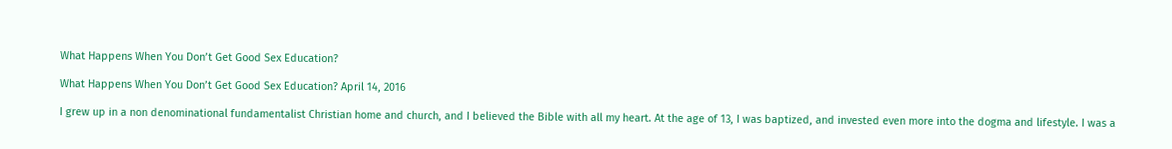What Happens When You Don’t Get Good Sex Education?

What Happens When You Don’t Get Good Sex Education? April 14, 2016

I grew up in a non denominational fundamentalist Christian home and church, and I believed the Bible with all my heart. At the age of 13, I was baptized, and invested even more into the dogma and lifestyle. I was a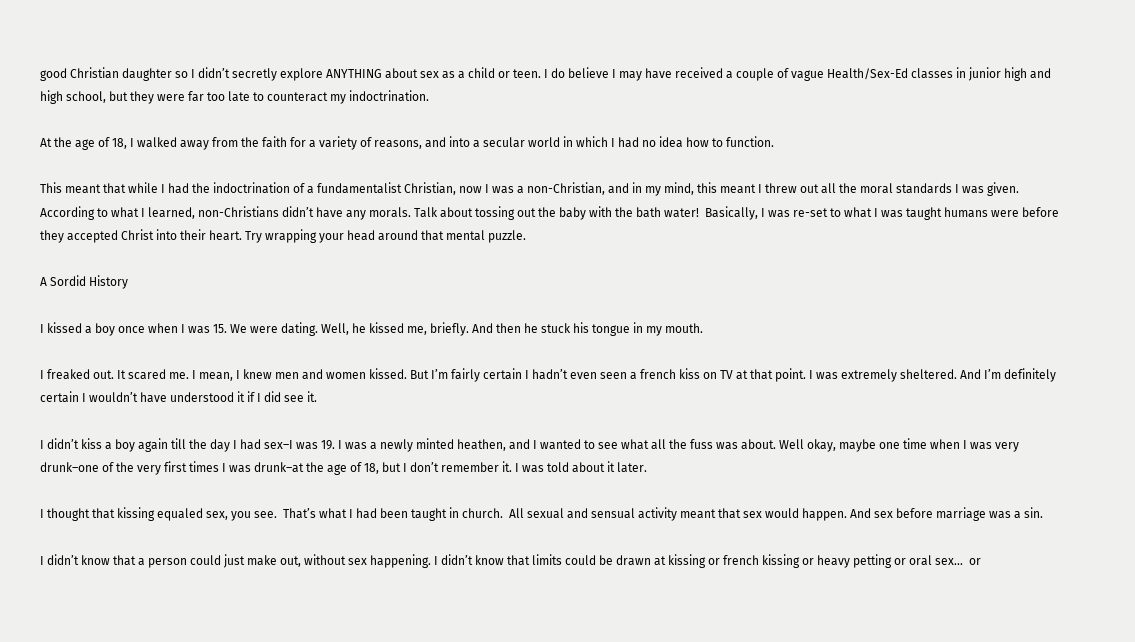good Christian daughter so I didn’t secretly explore ANYTHING about sex as a child or teen. I do believe I may have received a couple of vague Health/Sex-Ed classes in junior high and high school, but they were far too late to counteract my indoctrination.

At the age of 18, I walked away from the faith for a variety of reasons, and into a secular world in which I had no idea how to function.

This meant that while I had the indoctrination of a fundamentalist Christian, now I was a non-Christian, and in my mind, this meant I threw out all the moral standards I was given. According to what I learned, non-Christians didn’t have any morals. Talk about tossing out the baby with the bath water!  Basically, I was re-set to what I was taught humans were before they accepted Christ into their heart. Try wrapping your head around that mental puzzle.

A Sordid History

I kissed a boy once when I was 15. We were dating. Well, he kissed me, briefly. And then he stuck his tongue in my mouth.

I freaked out. It scared me. I mean, I knew men and women kissed. But I’m fairly certain I hadn’t even seen a french kiss on TV at that point. I was extremely sheltered. And I’m definitely certain I wouldn’t have understood it if I did see it.

I didn’t kiss a boy again till the day I had sex–I was 19. I was a newly minted heathen, and I wanted to see what all the fuss was about. Well okay, maybe one time when I was very drunk–one of the very first times I was drunk–at the age of 18, but I don’t remember it. I was told about it later.

I thought that kissing equaled sex, you see.  That’s what I had been taught in church.  All sexual and sensual activity meant that sex would happen. And sex before marriage was a sin.

I didn’t know that a person could just make out, without sex happening. I didn’t know that limits could be drawn at kissing or french kissing or heavy petting or oral sex…  or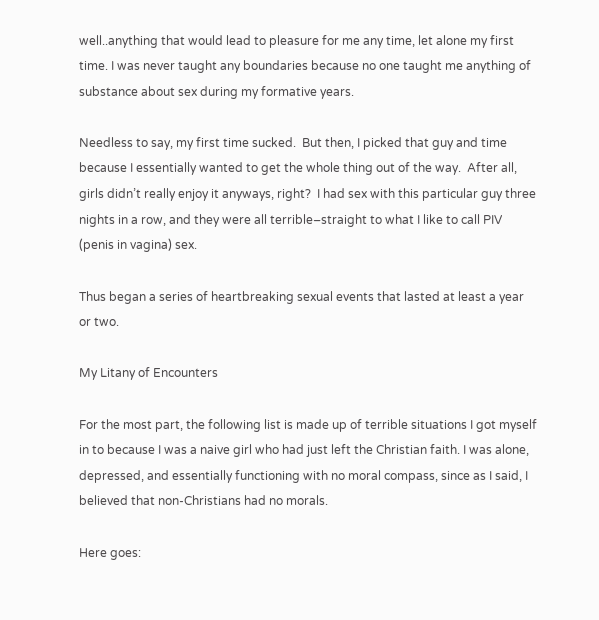well..anything that would lead to pleasure for me any time, let alone my first time. I was never taught any boundaries because no one taught me anything of substance about sex during my formative years.

Needless to say, my first time sucked.  But then, I picked that guy and time because I essentially wanted to get the whole thing out of the way.  After all, girls didn’t really enjoy it anyways, right?  I had sex with this particular guy three nights in a row, and they were all terrible–straight to what I like to call PIV (penis in vagina) sex.

Thus began a series of heartbreaking sexual events that lasted at least a year or two.

My Litany of Encounters

For the most part, the following list is made up of terrible situations I got myself in to because I was a naive girl who had just left the Christian faith. I was alone, depressed, and essentially functioning with no moral compass, since as I said, I believed that non-Christians had no morals.

Here goes: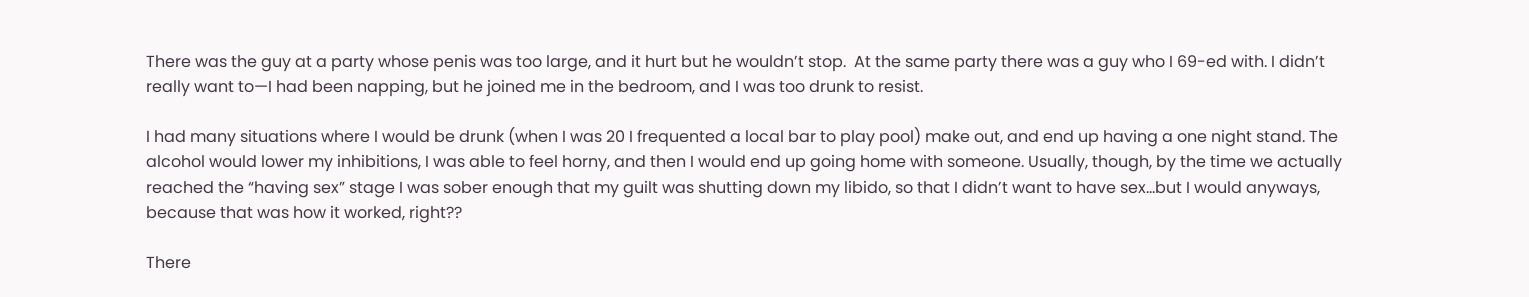There was the guy at a party whose penis was too large, and it hurt but he wouldn’t stop.  At the same party there was a guy who I 69-ed with. I didn’t really want to—I had been napping, but he joined me in the bedroom, and I was too drunk to resist.

I had many situations where I would be drunk (when I was 20 I frequented a local bar to play pool) make out, and end up having a one night stand. The alcohol would lower my inhibitions, I was able to feel horny, and then I would end up going home with someone. Usually, though, by the time we actually reached the “having sex” stage I was sober enough that my guilt was shutting down my libido, so that I didn’t want to have sex…but I would anyways, because that was how it worked, right??

There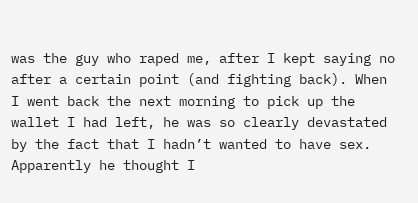was the guy who raped me, after I kept saying no after a certain point (and fighting back). When I went back the next morning to pick up the wallet I had left, he was so clearly devastated by the fact that I hadn’t wanted to have sex. Apparently he thought I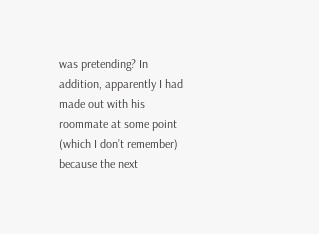was pretending? In addition, apparently I had made out with his roommate at some point (which I don’t remember) because the next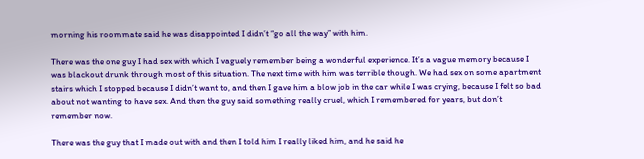morning his roommate said he was disappointed I didn’t “go all the way” with him.

There was the one guy I had sex with which I vaguely remember being a wonderful experience. It’s a vague memory because I was blackout drunk through most of this situation. The next time with him was terrible though. We had sex on some apartment stairs which I stopped because I didn’t want to, and then I gave him a blow job in the car while I was crying, because I felt so bad about not wanting to have sex. And then the guy said something really cruel, which I remembered for years, but don’t remember now.

There was the guy that I made out with and then I told him I really liked him, and he said he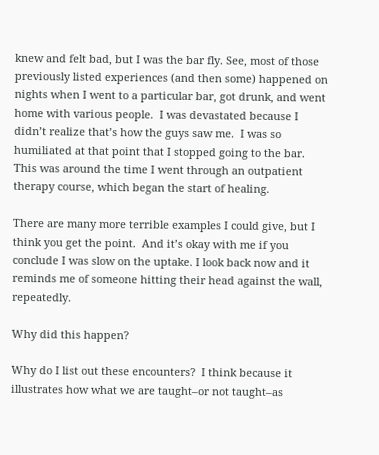knew and felt bad, but I was the bar fly. See, most of those previously listed experiences (and then some) happened on nights when I went to a particular bar, got drunk, and went home with various people.  I was devastated because I didn’t realize that’s how the guys saw me.  I was so humiliated at that point that I stopped going to the bar.  This was around the time I went through an outpatient therapy course, which began the start of healing.

There are many more terrible examples I could give, but I think you get the point.  And it’s okay with me if you conclude I was slow on the uptake. I look back now and it reminds me of someone hitting their head against the wall, repeatedly.

Why did this happen?

Why do I list out these encounters?  I think because it illustrates how what we are taught–or not taught–as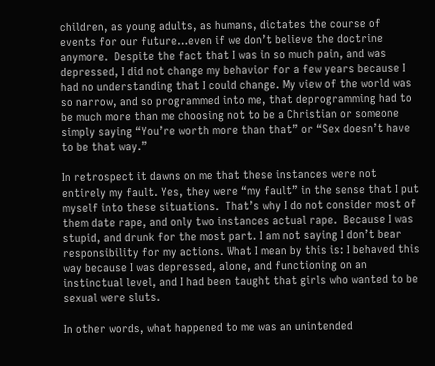children, as young adults, as humans, dictates the course of events for our future…even if we don’t believe the doctrine anymore.  Despite the fact that I was in so much pain, and was depressed, I did not change my behavior for a few years because I had no understanding that I could change. My view of the world was so narrow, and so programmed into me, that deprogramming had to be much more than me choosing not to be a Christian or someone simply saying “You’re worth more than that” or “Sex doesn’t have to be that way.”

In retrospect it dawns on me that these instances were not entirely my fault. Yes, they were “my fault” in the sense that I put myself into these situations.  That’s why I do not consider most of them date rape, and only two instances actual rape.  Because I was stupid, and drunk for the most part. I am not saying I don’t bear responsibility for my actions. What I mean by this is: I behaved this way because I was depressed, alone, and functioning on an instinctual level, and I had been taught that girls who wanted to be sexual were sluts.

In other words, what happened to me was an unintended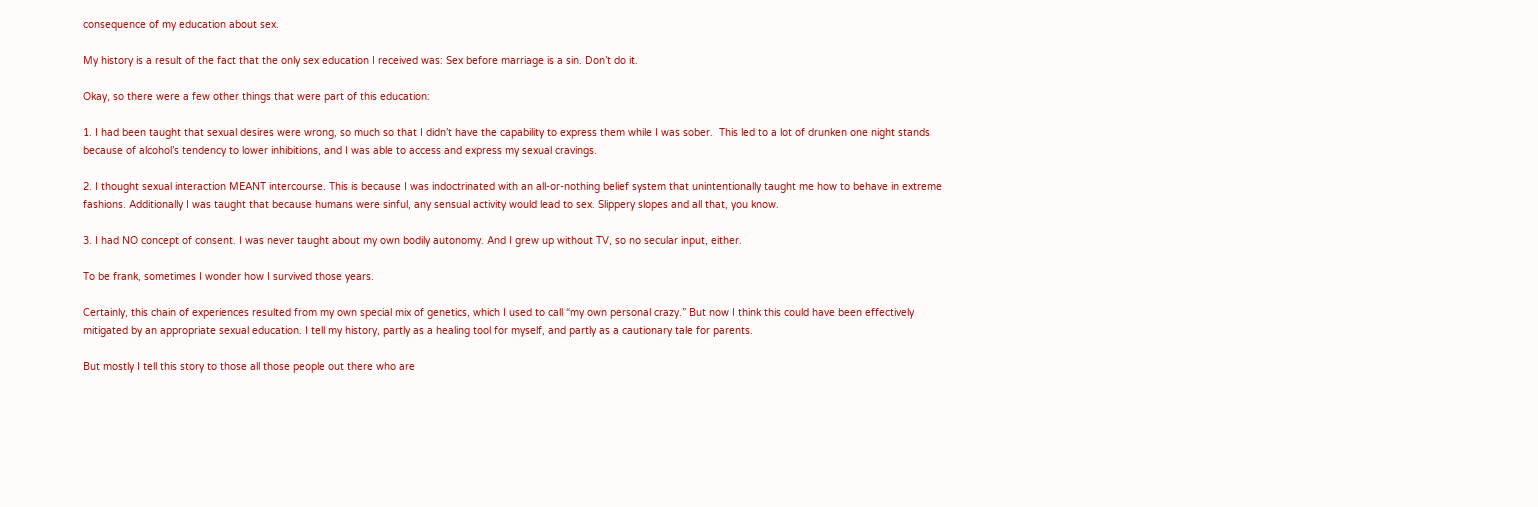consequence of my education about sex.

My history is a result of the fact that the only sex education I received was: Sex before marriage is a sin. Don’t do it.

Okay, so there were a few other things that were part of this education:

1. I had been taught that sexual desires were wrong, so much so that I didn’t have the capability to express them while I was sober.  This led to a lot of drunken one night stands because of alcohol’s tendency to lower inhibitions, and I was able to access and express my sexual cravings.

2. I thought sexual interaction MEANT intercourse. This is because I was indoctrinated with an all-or-nothing belief system that unintentionally taught me how to behave in extreme fashions. Additionally I was taught that because humans were sinful, any sensual activity would lead to sex. Slippery slopes and all that, you know.

3. I had NO concept of consent. I was never taught about my own bodily autonomy. And I grew up without TV, so no secular input, either.

To be frank, sometimes I wonder how I survived those years.

Certainly, this chain of experiences resulted from my own special mix of genetics, which I used to call “my own personal crazy.” But now I think this could have been effectively mitigated by an appropriate sexual education. I tell my history, partly as a healing tool for myself, and partly as a cautionary tale for parents.

But mostly I tell this story to those all those people out there who are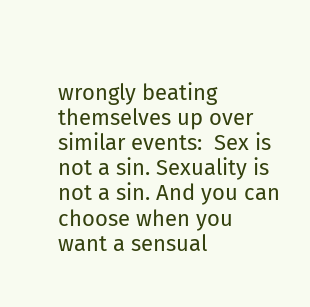wrongly beating themselves up over similar events:  Sex is not a sin. Sexuality is not a sin. And you can choose when you want a sensual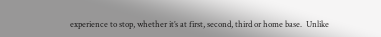experience to stop, whether it’s at first, second, third or home base.  Unlike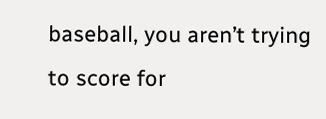baseball, you aren’t trying to score for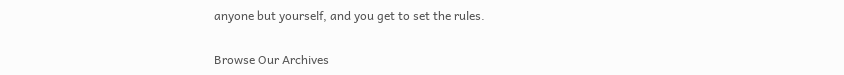anyone but yourself, and you get to set the rules.

Browse Our Archives